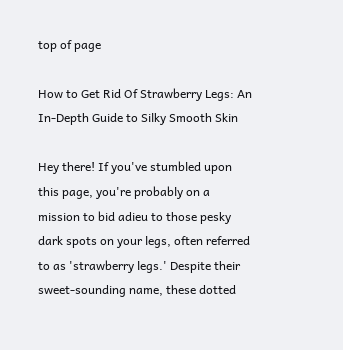top of page

How to Get Rid Of Strawberry Legs: An In-Depth Guide to Silky Smooth Skin

Hey there! If you've stumbled upon this page, you're probably on a mission to bid adieu to those pesky dark spots on your legs, often referred to as 'strawberry legs.' Despite their sweet-sounding name, these dotted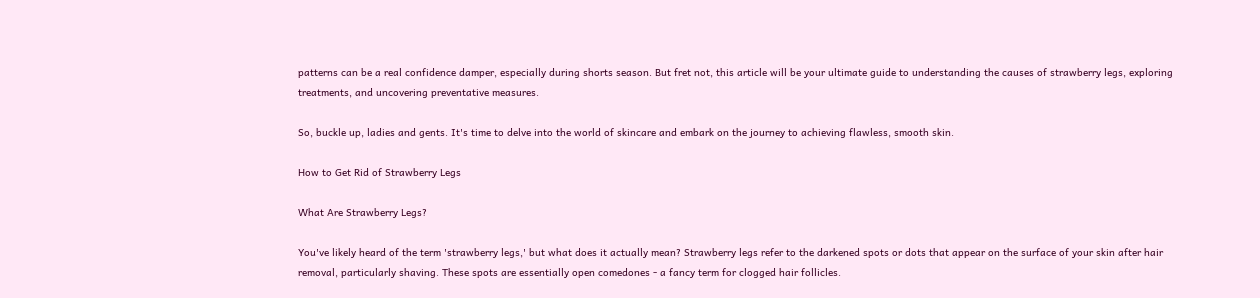patterns can be a real confidence damper, especially during shorts season. But fret not, this article will be your ultimate guide to understanding the causes of strawberry legs, exploring treatments, and uncovering preventative measures.

So, buckle up, ladies and gents. It's time to delve into the world of skincare and embark on the journey to achieving flawless, smooth skin.

How to Get Rid of Strawberry Legs

What Are Strawberry Legs?

You've likely heard of the term 'strawberry legs,' but what does it actually mean? Strawberry legs refer to the darkened spots or dots that appear on the surface of your skin after hair removal, particularly shaving. These spots are essentially open comedones - a fancy term for clogged hair follicles.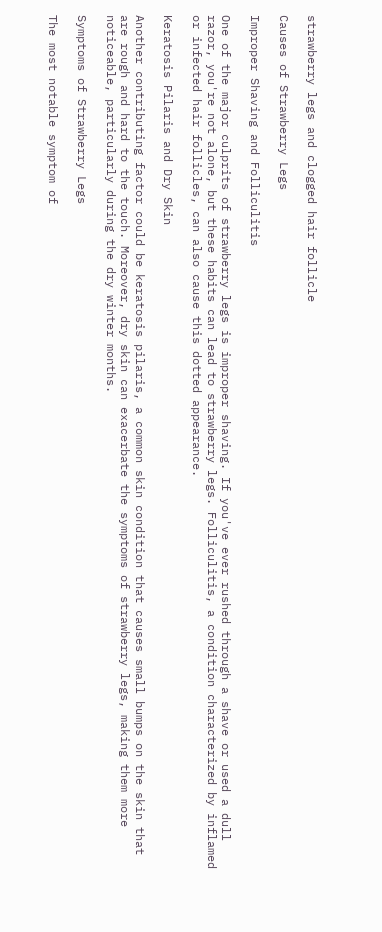strawberry legs and clogged hair follicle

Causes of Strawberry Legs

Improper Shaving and Folliculitis

One of the major culprits of strawberry legs is improper shaving. If you've ever rushed through a shave or used a dull razor, you're not alone, but these habits can lead to strawberry legs. Folliculitis, a condition characterized by inflamed or infected hair follicles, can also cause this dotted appearance.

Keratosis Pilaris and Dry Skin

Another contributing factor could be keratosis pilaris, a common skin condition that causes small bumps on the skin that are rough and hard to the touch. Moreover, dry skin can exacerbate the symptoms of strawberry legs, making them more noticeable, particularly during the dry winter months.

Symptoms of Strawberry Legs

The most notable symptom of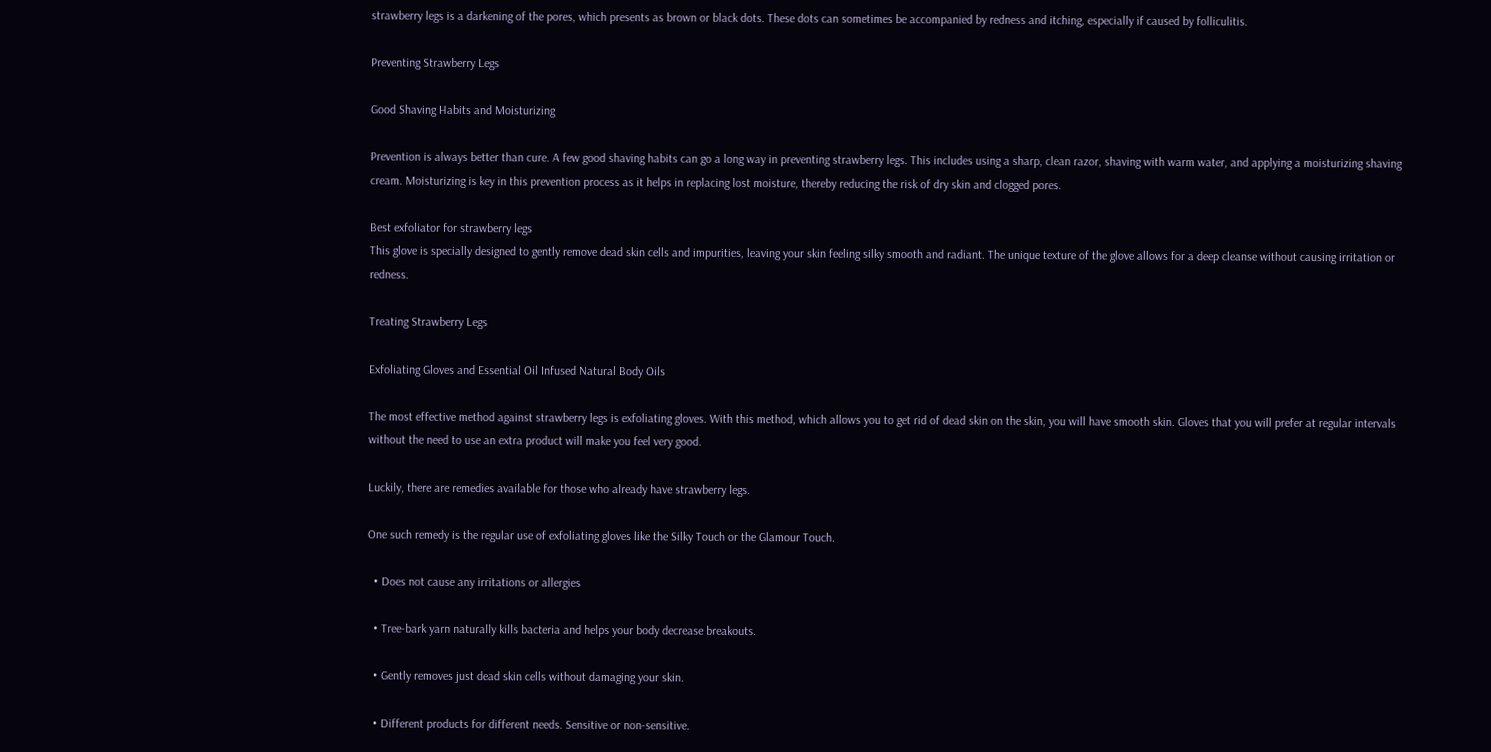strawberry legs is a darkening of the pores, which presents as brown or black dots. These dots can sometimes be accompanied by redness and itching, especially if caused by folliculitis.

Preventing Strawberry Legs

Good Shaving Habits and Moisturizing

Prevention is always better than cure. A few good shaving habits can go a long way in preventing strawberry legs. This includes using a sharp, clean razor, shaving with warm water, and applying a moisturizing shaving cream. Moisturizing is key in this prevention process as it helps in replacing lost moisture, thereby reducing the risk of dry skin and clogged pores.

Best exfoliator for strawberry legs
This glove is specially designed to gently remove dead skin cells and impurities, leaving your skin feeling silky smooth and radiant. The unique texture of the glove allows for a deep cleanse without causing irritation or redness.

Treating Strawberry Legs

Exfoliating Gloves and Essential Oil Infused Natural Body Oils

The most effective method against strawberry legs is exfoliating gloves. With this method, which allows you to get rid of dead skin on the skin, you will have smooth skin. Gloves that you will prefer at regular intervals without the need to use an extra product will make you feel very good.

Luckily, there are remedies available for those who already have strawberry legs.

One such remedy is the regular use of exfoliating gloves like the Silky Touch or the Glamour Touch.

  • Does not cause any irritations or allergies

  • Tree-bark yarn naturally kills bacteria and helps your body decrease breakouts.

  • Gently removes just dead skin cells without damaging your skin.

  • Different products for different needs. Sensitive or non-sensitive.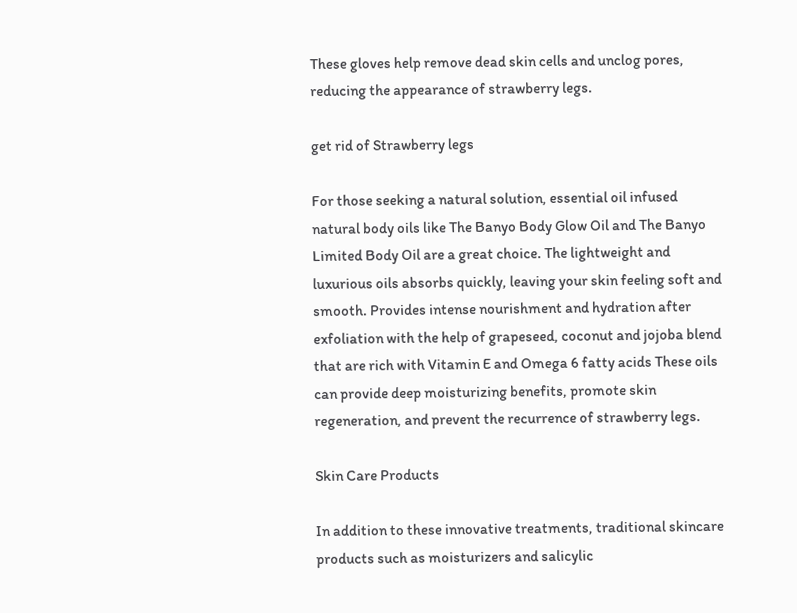These gloves help remove dead skin cells and unclog pores, reducing the appearance of strawberry legs.

get rid of Strawberry legs

For those seeking a natural solution, essential oil infused natural body oils like The Banyo Body Glow Oil and The Banyo Limited Body Oil are a great choice. The lightweight and luxurious oils absorbs quickly, leaving your skin feeling soft and smooth. Provides intense nourishment and hydration after exfoliation with the help of grapeseed, coconut and jojoba blend that are rich with Vitamin E and Omega 6 fatty acids These oils can provide deep moisturizing benefits, promote skin regeneration, and prevent the recurrence of strawberry legs.

Skin Care Products

In addition to these innovative treatments, traditional skincare products such as moisturizers and salicylic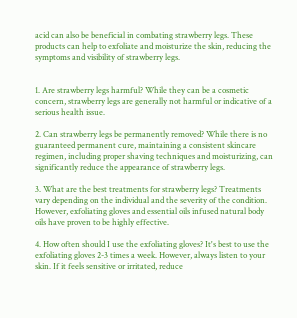acid can also be beneficial in combating strawberry legs. These products can help to exfoliate and moisturize the skin, reducing the symptoms and visibility of strawberry legs.


1. Are strawberry legs harmful? While they can be a cosmetic concern, strawberry legs are generally not harmful or indicative of a serious health issue.

2. Can strawberry legs be permanently removed? While there is no guaranteed permanent cure, maintaining a consistent skincare regimen, including proper shaving techniques and moisturizing, can significantly reduce the appearance of strawberry legs.

3. What are the best treatments for strawberry legs? Treatments vary depending on the individual and the severity of the condition. However, exfoliating gloves and essential oils infused natural body oils have proven to be highly effective.

4. How often should I use the exfoliating gloves? It's best to use the exfoliating gloves 2-3 times a week. However, always listen to your skin. If it feels sensitive or irritated, reduce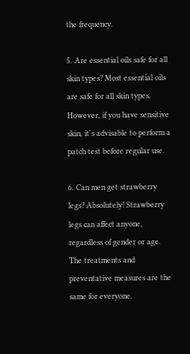the frequency.

5. Are essential oils safe for all skin types? Most essential oils are safe for all skin types. However, if you have sensitive skin, it's advisable to perform a patch test before regular use.

6. Can men get strawberry legs? Absolutely! Strawberry legs can affect anyone, regardless of gender or age. The treatments and preventative measures are the same for everyone.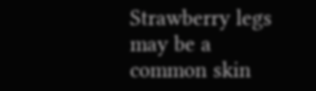Strawberry legs may be a common skin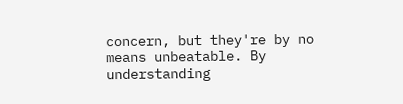concern, but they're by no means unbeatable. By understanding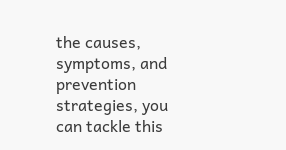the causes, symptoms, and prevention strategies, you can tackle this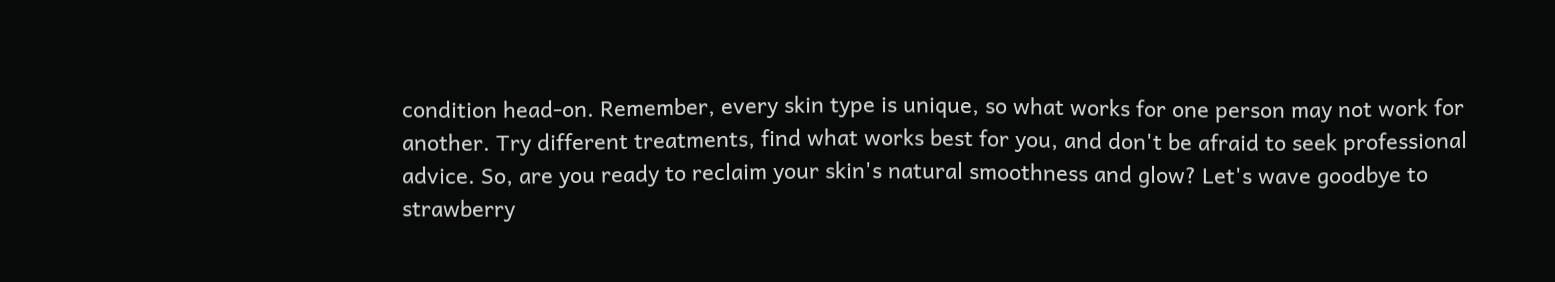condition head-on. Remember, every skin type is unique, so what works for one person may not work for another. Try different treatments, find what works best for you, and don't be afraid to seek professional advice. So, are you ready to reclaim your skin's natural smoothness and glow? Let's wave goodbye to strawberry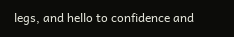legs, and hello to confidence and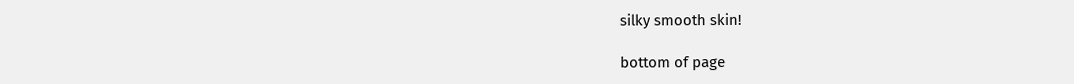silky smooth skin!

bottom of page